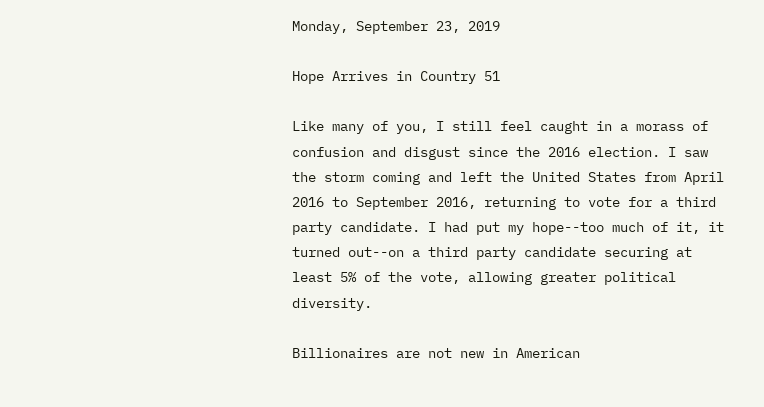Monday, September 23, 2019

Hope Arrives in Country 51

Like many of you, I still feel caught in a morass of confusion and disgust since the 2016 election. I saw the storm coming and left the United States from April 2016 to September 2016, returning to vote for a third party candidate. I had put my hope--too much of it, it turned out--on a third party candidate securing at least 5% of the vote, allowing greater political diversity.

Billionaires are not new in American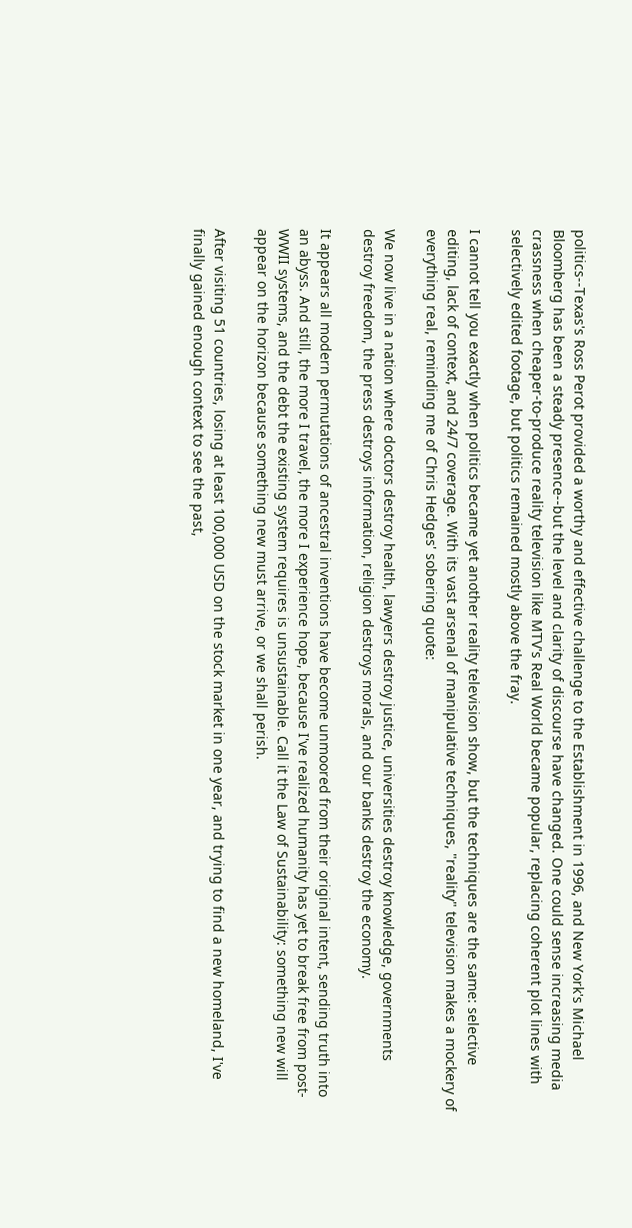politics--Texas's Ross Perot provided a worthy and effective challenge to the Establishment in 1996, and New York's Michael Bloomberg has been a steady presence--but the level and clarity of discourse have changed. One could sense increasing media crassness when cheaper-to-produce reality television like MTV's Real World became popular, replacing coherent plot lines with selectively edited footage, but politics remained mostly above the fray.

I cannot tell you exactly when politics became yet another reality television show, but the techniques are the same: selective editing, lack of context, and 24/7 coverage. With its vast arsenal of manipulative techniques, "reality" television makes a mockery of everything real, reminding me of Chris Hedges' sobering quote:

We now live in a nation where doctors destroy health, lawyers destroy justice, universities destroy knowledge, governments destroy freedom, the press destroys information, religion destroys morals, and our banks destroy the economy.

It appears all modern permutations of ancestral inventions have become unmoored from their original intent, sending truth into an abyss. And still, the more I travel, the more I experience hope, because I've realized humanity has yet to break free from post-WWII systems, and the debt the existing system requires is unsustainable. Call it the Law of Sustainability: something new will appear on the horizon because something new must arrive, or we shall perish.

After visiting 51 countries, losing at least 100,000 USD on the stock market in one year, and trying to find a new homeland, I've finally gained enough context to see the past,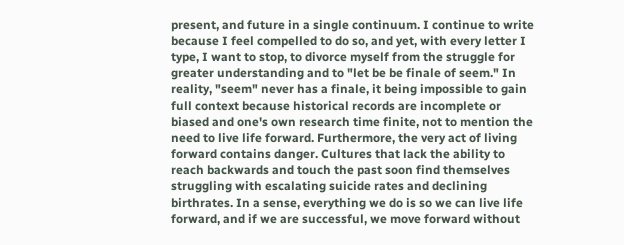present, and future in a single continuum. I continue to write because I feel compelled to do so, and yet, with every letter I type, I want to stop, to divorce myself from the struggle for greater understanding and to "let be be finale of seem." In reality, "seem" never has a finale, it being impossible to gain full context because historical records are incomplete or biased and one's own research time finite, not to mention the need to live life forward. Furthermore, the very act of living forward contains danger. Cultures that lack the ability to reach backwards and touch the past soon find themselves struggling with escalating suicide rates and declining birthrates. In a sense, everything we do is so we can live life forward, and if we are successful, we move forward without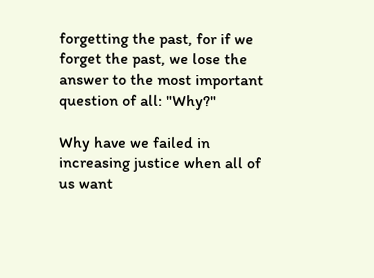forgetting the past, for if we forget the past, we lose the answer to the most important question of all: "Why?"

Why have we failed in increasing justice when all of us want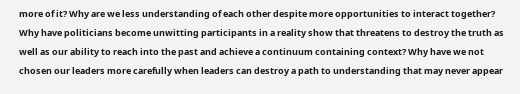more of it? Why are we less understanding of each other despite more opportunities to interact together? Why have politicians become unwitting participants in a reality show that threatens to destroy the truth as well as our ability to reach into the past and achieve a continuum containing context? Why have we not chosen our leaders more carefully when leaders can destroy a path to understanding that may never appear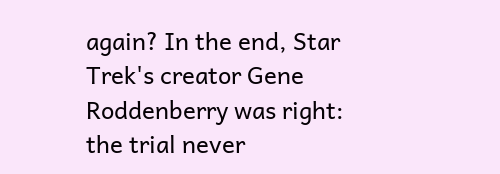again? In the end, Star Trek's creator Gene Roddenberry was right: the trial never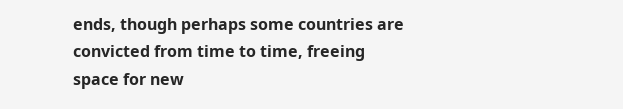ends, though perhaps some countries are convicted from time to time, freeing space for new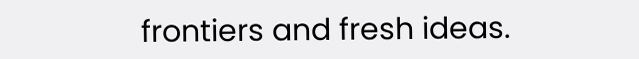frontiers and fresh ideas.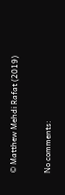© Matthew Mehdi Rafat (2019)

No comments: